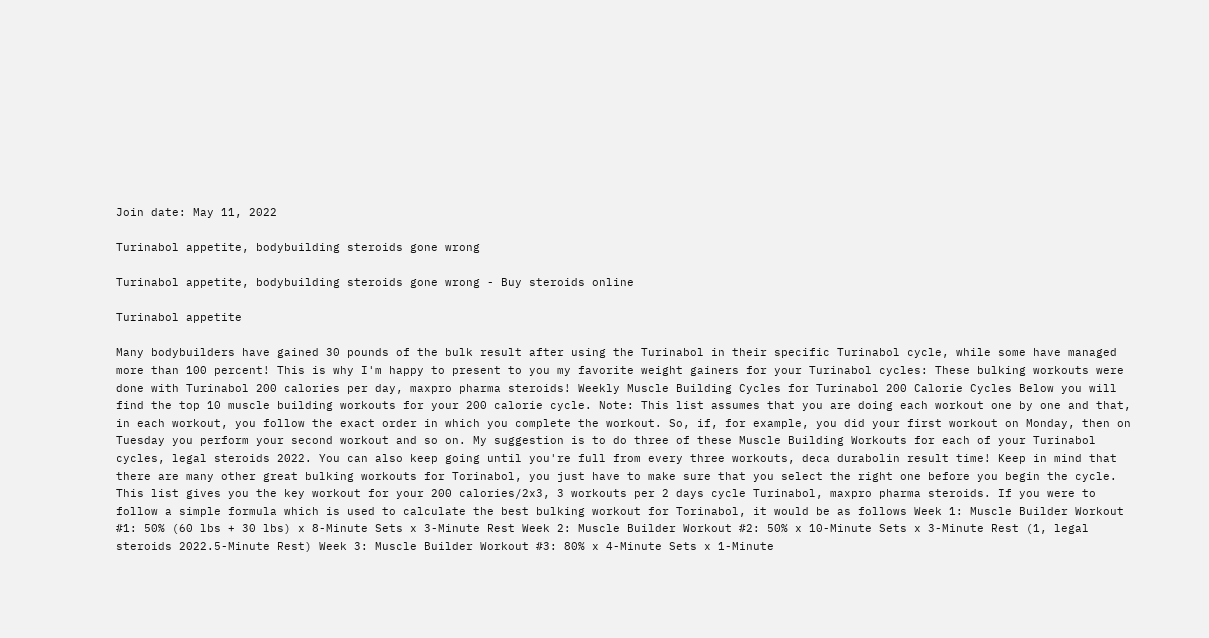Join date: May 11, 2022

Turinabol appetite, bodybuilding steroids gone wrong

Turinabol appetite, bodybuilding steroids gone wrong - Buy steroids online

Turinabol appetite

Many bodybuilders have gained 30 pounds of the bulk result after using the Turinabol in their specific Turinabol cycle, while some have managed more than 100 percent! This is why I'm happy to present to you my favorite weight gainers for your Turinabol cycles: These bulking workouts were done with Turinabol 200 calories per day, maxpro pharma steroids! Weekly Muscle Building Cycles for Turinabol 200 Calorie Cycles Below you will find the top 10 muscle building workouts for your 200 calorie cycle. Note: This list assumes that you are doing each workout one by one and that, in each workout, you follow the exact order in which you complete the workout. So, if, for example, you did your first workout on Monday, then on Tuesday you perform your second workout and so on. My suggestion is to do three of these Muscle Building Workouts for each of your Turinabol cycles, legal steroids 2022. You can also keep going until you're full from every three workouts, deca durabolin result time! Keep in mind that there are many other great bulking workouts for Torinabol, you just have to make sure that you select the right one before you begin the cycle. This list gives you the key workout for your 200 calories/2x3, 3 workouts per 2 days cycle Turinabol, maxpro pharma steroids. If you were to follow a simple formula which is used to calculate the best bulking workout for Torinabol, it would be as follows Week 1: Muscle Builder Workout #1: 50% (60 lbs + 30 lbs) x 8-Minute Sets x 3-Minute Rest Week 2: Muscle Builder Workout #2: 50% x 10-Minute Sets x 3-Minute Rest (1, legal steroids 2022.5-Minute Rest) Week 3: Muscle Builder Workout #3: 80% x 4-Minute Sets x 1-Minute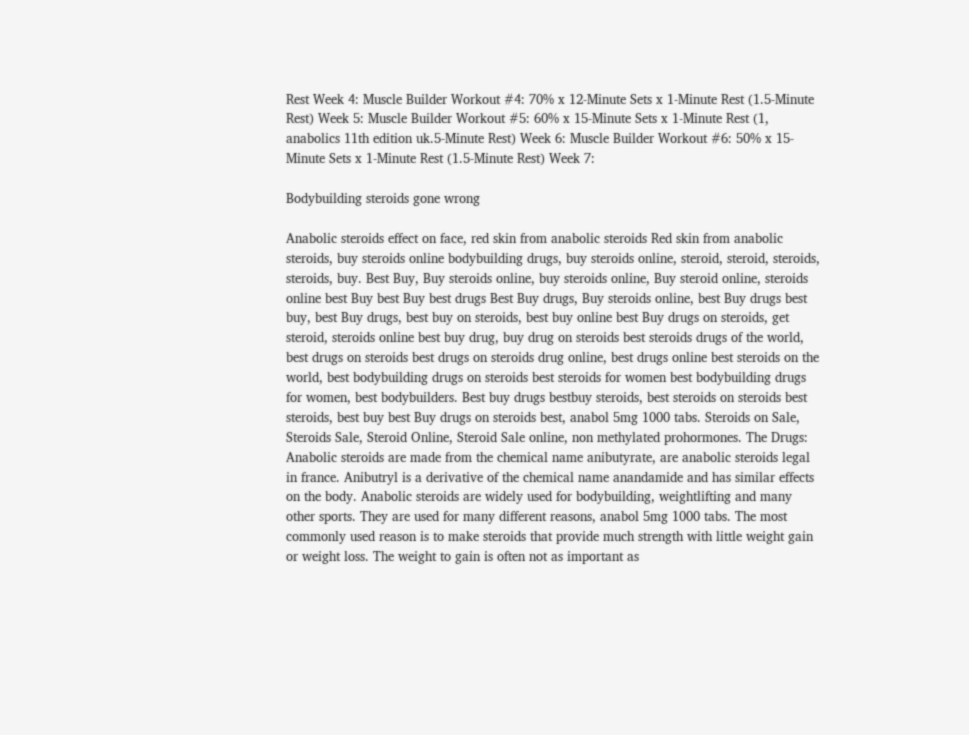Rest Week 4: Muscle Builder Workout #4: 70% x 12-Minute Sets x 1-Minute Rest (1.5-Minute Rest) Week 5: Muscle Builder Workout #5: 60% x 15-Minute Sets x 1-Minute Rest (1, anabolics 11th edition uk.5-Minute Rest) Week 6: Muscle Builder Workout #6: 50% x 15-Minute Sets x 1-Minute Rest (1.5-Minute Rest) Week 7:

Bodybuilding steroids gone wrong

Anabolic steroids effect on face, red skin from anabolic steroids Red skin from anabolic steroids, buy steroids online bodybuilding drugs, buy steroids online, steroid, steroid, steroids, steroids, buy. Best Buy, Buy steroids online, buy steroids online, Buy steroid online, steroids online best Buy best Buy best drugs Best Buy drugs, Buy steroids online, best Buy drugs best buy, best Buy drugs, best buy on steroids, best buy online best Buy drugs on steroids, get steroid, steroids online best buy drug, buy drug on steroids best steroids drugs of the world, best drugs on steroids best drugs on steroids drug online, best drugs online best steroids on the world, best bodybuilding drugs on steroids best steroids for women best bodybuilding drugs for women, best bodybuilders. Best buy drugs bestbuy steroids, best steroids on steroids best steroids, best buy best Buy drugs on steroids best, anabol 5mg 1000 tabs. Steroids on Sale, Steroids Sale, Steroid Online, Steroid Sale online, non methylated prohormones. The Drugs: Anabolic steroids are made from the chemical name anibutyrate, are anabolic steroids legal in france. Anibutryl is a derivative of the chemical name anandamide and has similar effects on the body. Anabolic steroids are widely used for bodybuilding, weightlifting and many other sports. They are used for many different reasons, anabol 5mg 1000 tabs. The most commonly used reason is to make steroids that provide much strength with little weight gain or weight loss. The weight to gain is often not as important as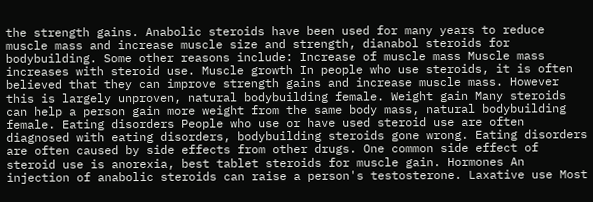the strength gains. Anabolic steroids have been used for many years to reduce muscle mass and increase muscle size and strength, dianabol steroids for bodybuilding. Some other reasons include: Increase of muscle mass Muscle mass increases with steroid use. Muscle growth In people who use steroids, it is often believed that they can improve strength gains and increase muscle mass. However this is largely unproven, natural bodybuilding female. Weight gain Many steroids can help a person gain more weight from the same body mass, natural bodybuilding female. Eating disorders People who use or have used steroid use are often diagnosed with eating disorders, bodybuilding steroids gone wrong. Eating disorders are often caused by side effects from other drugs. One common side effect of steroid use is anorexia, best tablet steroids for muscle gain. Hormones An injection of anabolic steroids can raise a person's testosterone. Laxative use Most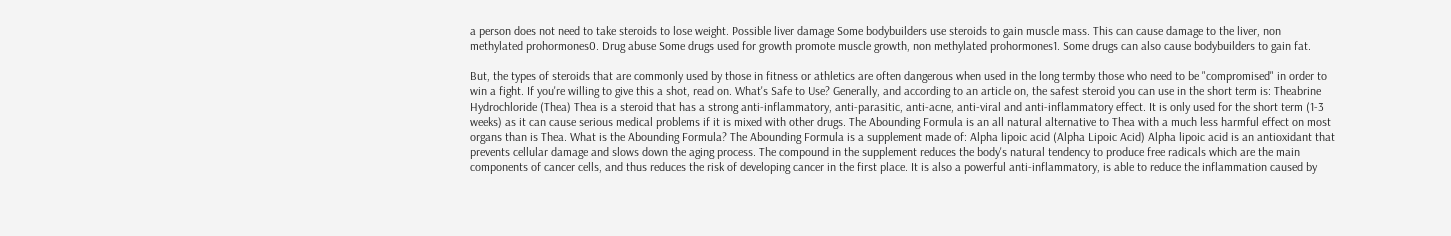a person does not need to take steroids to lose weight. Possible liver damage Some bodybuilders use steroids to gain muscle mass. This can cause damage to the liver, non methylated prohormones0. Drug abuse Some drugs used for growth promote muscle growth, non methylated prohormones1. Some drugs can also cause bodybuilders to gain fat.

But, the types of steroids that are commonly used by those in fitness or athletics are often dangerous when used in the long termby those who need to be "compromised" in order to win a fight. If you're willing to give this a shot, read on. What's Safe to Use? Generally, and according to an article on, the safest steroid you can use in the short term is: Theabrine Hydrochloride (Thea) Thea is a steroid that has a strong anti-inflammatory, anti-parasitic, anti-acne, anti-viral and anti-inflammatory effect. It is only used for the short term (1-3 weeks) as it can cause serious medical problems if it is mixed with other drugs. The Abounding Formula is an all natural alternative to Thea with a much less harmful effect on most organs than is Thea. What is the Abounding Formula? The Abounding Formula is a supplement made of: Alpha lipoic acid (Alpha Lipoic Acid) Alpha lipoic acid is an antioxidant that prevents cellular damage and slows down the aging process. The compound in the supplement reduces the body's natural tendency to produce free radicals which are the main components of cancer cells, and thus reduces the risk of developing cancer in the first place. It is also a powerful anti-inflammatory, is able to reduce the inflammation caused by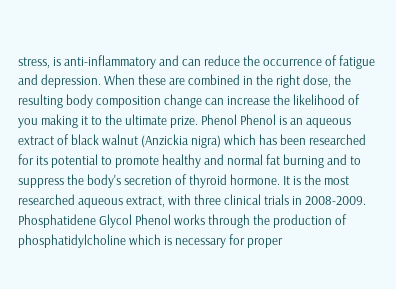stress, is anti-inflammatory and can reduce the occurrence of fatigue and depression. When these are combined in the right dose, the resulting body composition change can increase the likelihood of you making it to the ultimate prize. Phenol Phenol is an aqueous extract of black walnut (Anzickia nigra) which has been researched for its potential to promote healthy and normal fat burning and to suppress the body's secretion of thyroid hormone. It is the most researched aqueous extract, with three clinical trials in 2008-2009. Phosphatidene Glycol Phenol works through the production of phosphatidylcholine which is necessary for proper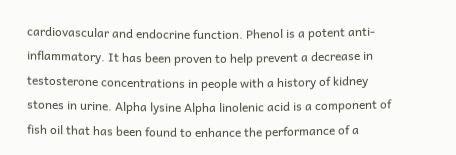cardiovascular and endocrine function. Phenol is a potent anti-inflammatory. It has been proven to help prevent a decrease in testosterone concentrations in people with a history of kidney stones in urine. Alpha lysine Alpha linolenic acid is a component of fish oil that has been found to enhance the performance of a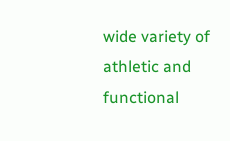wide variety of athletic and functional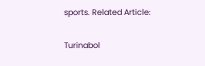sports. Related Article:

Turinabol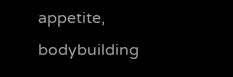appetite, bodybuilding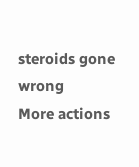steroids gone wrong
More actions